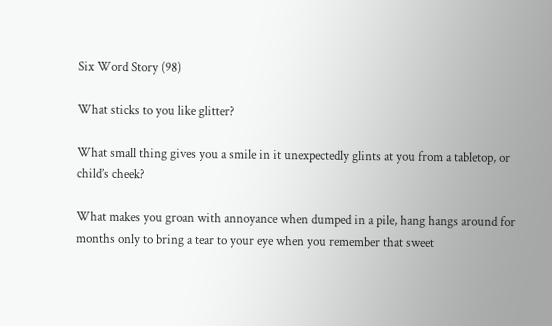Six Word Story (98)

What sticks to you like glitter?

What small thing gives you a smile in it unexpectedly glints at you from a tabletop, or child’s cheek?

What makes you groan with annoyance when dumped in a pile, hang hangs around for months only to bring a tear to your eye when you remember that sweet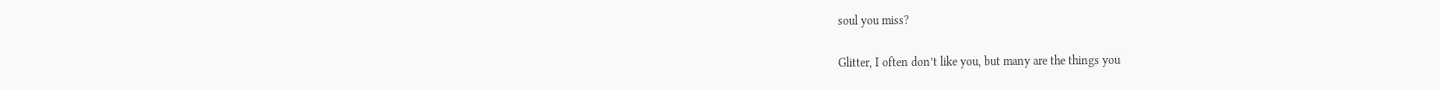soul you miss?

Glitter, I often don’t like you, but many are the things you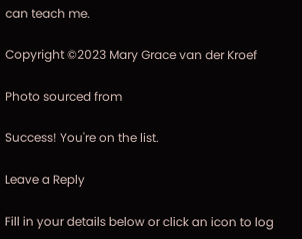can teach me.

Copyright ©2023 Mary Grace van der Kroef

Photo sourced from

Success! You're on the list.

Leave a Reply

Fill in your details below or click an icon to log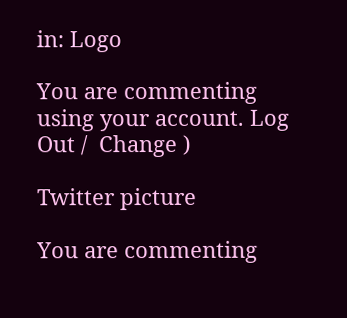in: Logo

You are commenting using your account. Log Out /  Change )

Twitter picture

You are commenting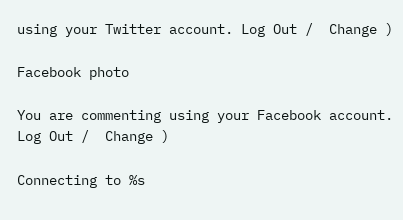using your Twitter account. Log Out /  Change )

Facebook photo

You are commenting using your Facebook account. Log Out /  Change )

Connecting to %s